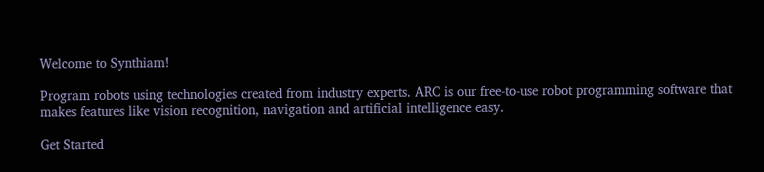Welcome to Synthiam!

Program robots using technologies created from industry experts. ARC is our free-to-use robot programming software that makes features like vision recognition, navigation and artificial intelligence easy.

Get Started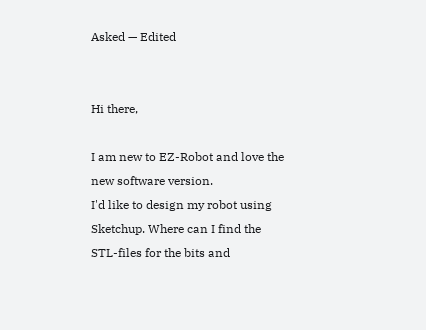Asked — Edited


Hi there,

I am new to EZ-Robot and love the new software version.
I'd like to design my robot using Sketchup. Where can I find the STL-files for the bits and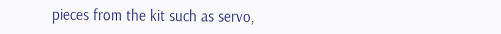pieces from the kit such as servo,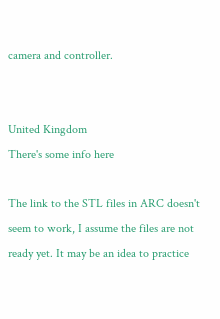camera and controller.


United Kingdom
There's some info here

The link to the STL files in ARC doesn't seem to work, I assume the files are not ready yet. It may be an idea to practice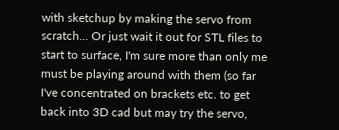with sketchup by making the servo from scratch... Or just wait it out for STL files to start to surface, I'm sure more than only me must be playing around with them (so far I've concentrated on brackets etc. to get back into 3D cad but may try the servo,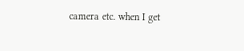camera etc. when I get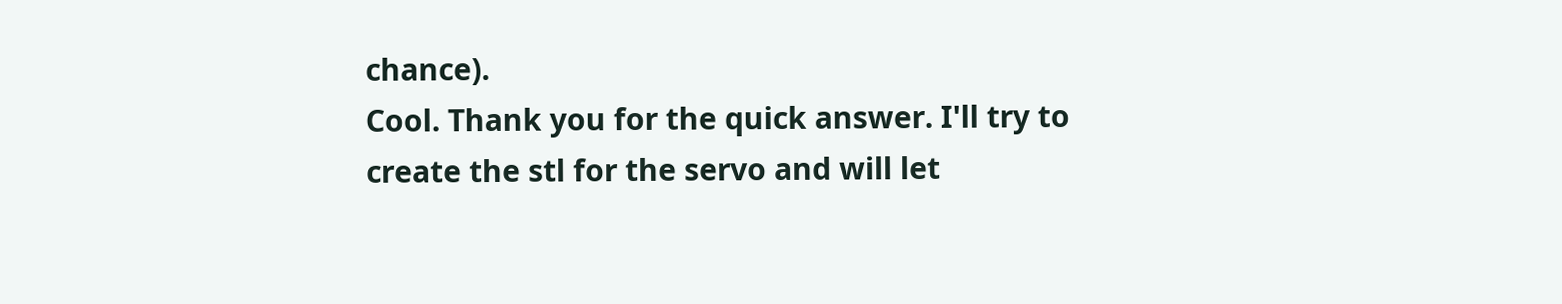chance).
Cool. Thank you for the quick answer. I'll try to create the stl for the servo and will let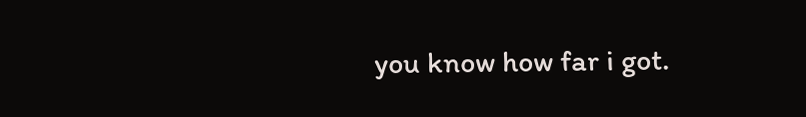you know how far i got.